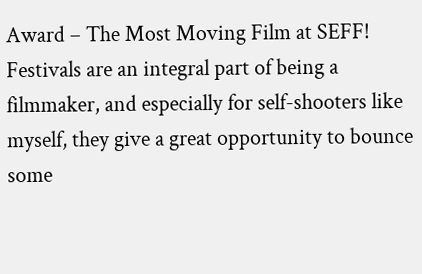Award – The Most Moving Film at SEFF!
Festivals are an integral part of being a filmmaker, and especially for self-shooters like myself, they give a great opportunity to bounce some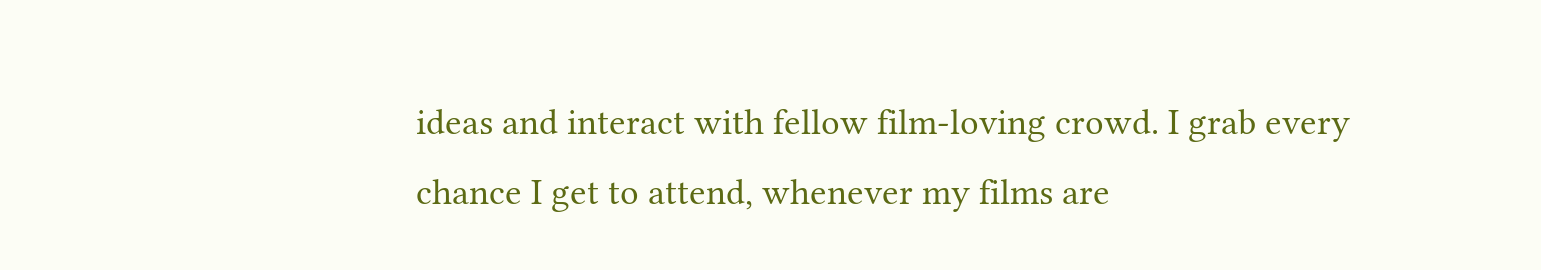ideas and interact with fellow film-loving crowd. I grab every chance I get to attend, whenever my films are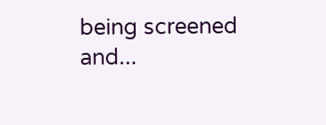being screened and...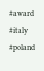#award #italy #poland